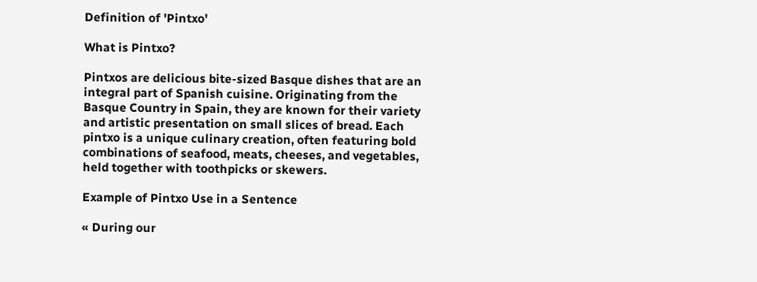Definition of 'Pintxo'

What is Pintxo?

Pintxos are delicious bite-sized Basque dishes that are an integral part of Spanish cuisine. Originating from the Basque Country in Spain, they are known for their variety and artistic presentation on small slices of bread. Each pintxo is a unique culinary creation, often featuring bold combinations of seafood, meats, cheeses, and vegetables, held together with toothpicks or skewers.

Example of Pintxo Use in a Sentence

« During our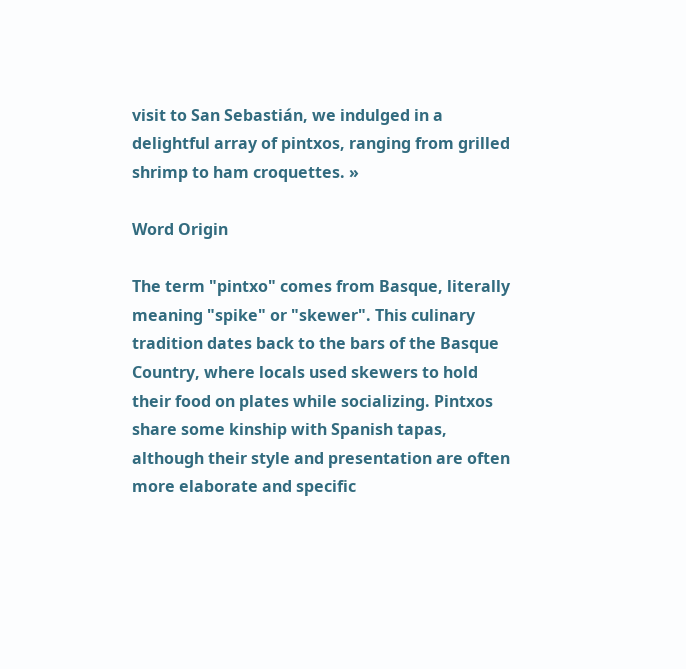visit to San Sebastián, we indulged in a delightful array of pintxos, ranging from grilled shrimp to ham croquettes. »

Word Origin

The term "pintxo" comes from Basque, literally meaning "spike" or "skewer". This culinary tradition dates back to the bars of the Basque Country, where locals used skewers to hold their food on plates while socializing. Pintxos share some kinship with Spanish tapas, although their style and presentation are often more elaborate and specific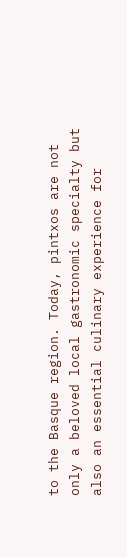to the Basque region. Today, pintxos are not only a beloved local gastronomic specialty but also an essential culinary experience for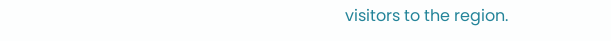visitors to the region.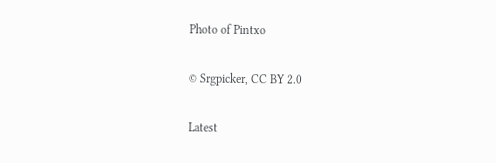Photo of Pintxo

© Srgpicker, CC BY 2.0

Latest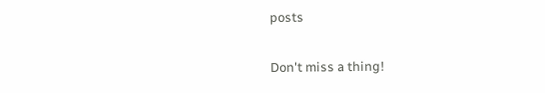posts

Don't miss a thing!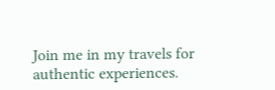Join me in my travels for authentic experiences.